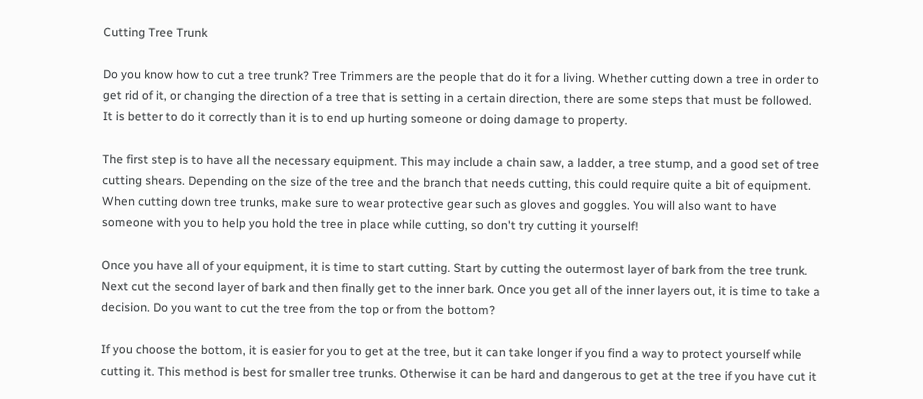Cutting Tree Trunk

Do you know how to cut a tree trunk? Tree Trimmers are the people that do it for a living. Whether cutting down a tree in order to get rid of it, or changing the direction of a tree that is setting in a certain direction, there are some steps that must be followed. It is better to do it correctly than it is to end up hurting someone or doing damage to property.

The first step is to have all the necessary equipment. This may include a chain saw, a ladder, a tree stump, and a good set of tree cutting shears. Depending on the size of the tree and the branch that needs cutting, this could require quite a bit of equipment. When cutting down tree trunks, make sure to wear protective gear such as gloves and goggles. You will also want to have someone with you to help you hold the tree in place while cutting, so don't try cutting it yourself!

Once you have all of your equipment, it is time to start cutting. Start by cutting the outermost layer of bark from the tree trunk. Next cut the second layer of bark and then finally get to the inner bark. Once you get all of the inner layers out, it is time to take a decision. Do you want to cut the tree from the top or from the bottom?

If you choose the bottom, it is easier for you to get at the tree, but it can take longer if you find a way to protect yourself while cutting it. This method is best for smaller tree trunks. Otherwise it can be hard and dangerous to get at the tree if you have cut it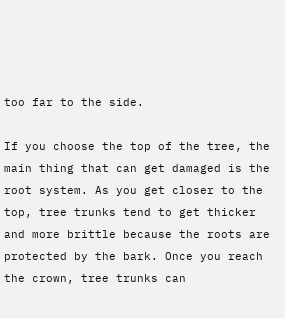too far to the side.

If you choose the top of the tree, the main thing that can get damaged is the root system. As you get closer to the top, tree trunks tend to get thicker and more brittle because the roots are protected by the bark. Once you reach the crown, tree trunks can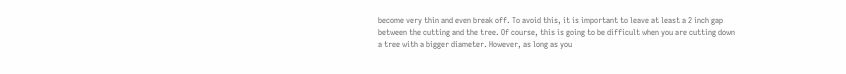become very thin and even break off. To avoid this, it is important to leave at least a 2 inch gap between the cutting and the tree. Of course, this is going to be difficult when you are cutting down a tree with a bigger diameter. However, as long as you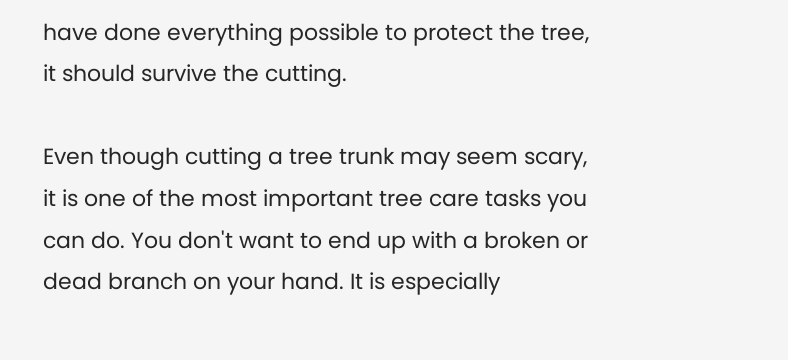have done everything possible to protect the tree, it should survive the cutting.

Even though cutting a tree trunk may seem scary, it is one of the most important tree care tasks you can do. You don't want to end up with a broken or dead branch on your hand. It is especially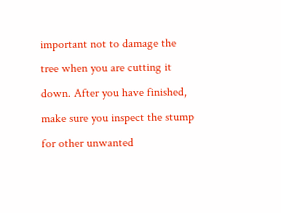important not to damage the tree when you are cutting it down. After you have finished, make sure you inspect the stump for other unwanted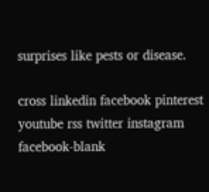surprises like pests or disease.

cross linkedin facebook pinterest youtube rss twitter instagram facebook-blank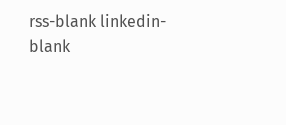rss-blank linkedin-blank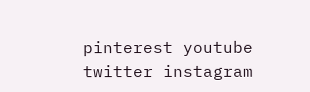pinterest youtube twitter instagram